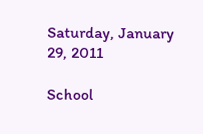Saturday, January 29, 2011

School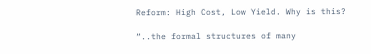Reform: High Cost, Low Yield. Why is this?

“..the formal structures of many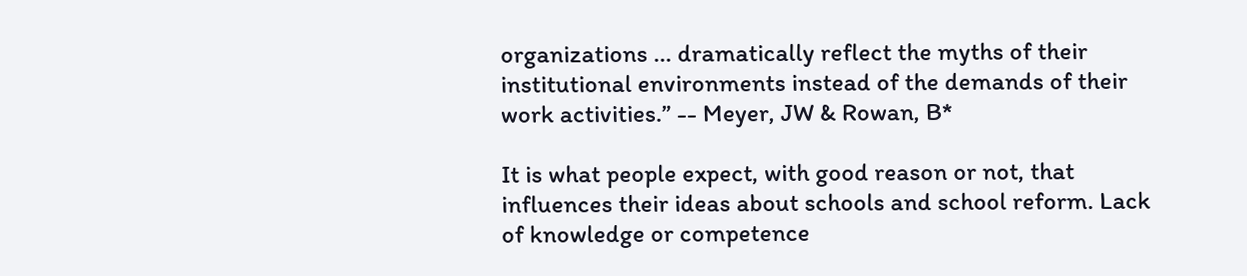organizations ... dramatically reflect the myths of their institutional environments instead of the demands of their work activities.” -- Meyer, JW & Rowan, B*

It is what people expect, with good reason or not, that influences their ideas about schools and school reform. Lack of knowledge or competence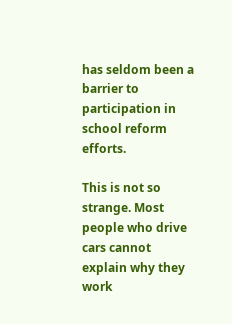has seldom been a barrier to participation in school reform efforts.

This is not so strange. Most people who drive cars cannot explain why they work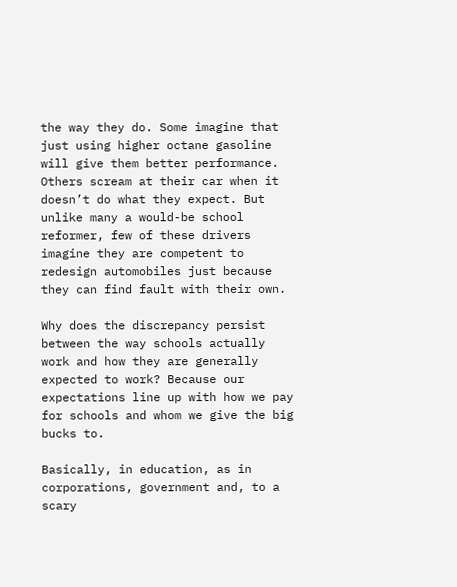the way they do. Some imagine that just using higher octane gasoline will give them better performance. Others scream at their car when it doesn’t do what they expect. But unlike many a would-be school reformer, few of these drivers imagine they are competent to redesign automobiles just because they can find fault with their own.

Why does the discrepancy persist between the way schools actually work and how they are generally expected to work? Because our expectations line up with how we pay for schools and whom we give the big bucks to.

Basically, in education, as in corporations, government and, to a scary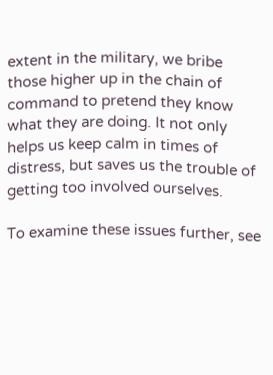extent in the military, we bribe those higher up in the chain of command to pretend they know what they are doing. It not only helps us keep calm in times of distress, but saves us the trouble of getting too involved ourselves.

To examine these issues further, see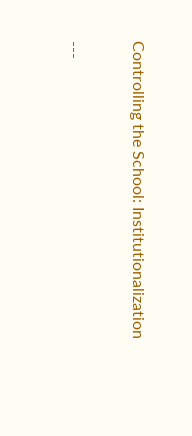Controlling the School: Institutionalization

---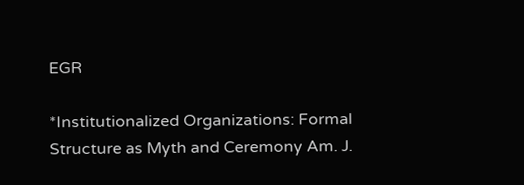EGR

*Institutionalized Organizations: Formal Structure as Myth and Ceremony Am. J.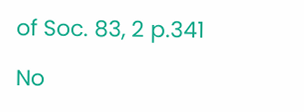of Soc. 83, 2 p.341

No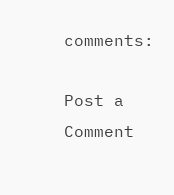comments:

Post a Comment